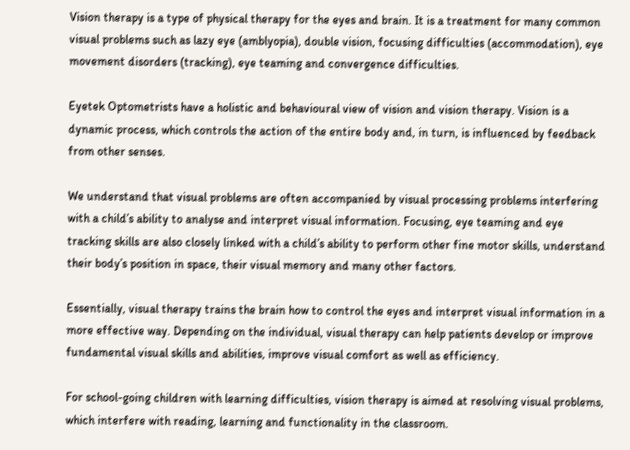Vision therapy is a type of physical therapy for the eyes and brain. It is a treatment for many common visual problems such as lazy eye (amblyopia), double vision, focusing difficulties (accommodation), eye movement disorders (tracking), eye teaming and convergence difficulties.

Eyetek Optometrists have a holistic and behavioural view of vision and vision therapy. Vision is a dynamic process, which controls the action of the entire body and, in turn, is influenced by feedback from other senses.

We understand that visual problems are often accompanied by visual processing problems interfering with a child’s ability to analyse and interpret visual information. Focusing, eye teaming and eye tracking skills are also closely linked with a child’s ability to perform other fine motor skills, understand their body’s position in space, their visual memory and many other factors.

Essentially, visual therapy trains the brain how to control the eyes and interpret visual information in a more effective way. Depending on the individual, visual therapy can help patients develop or improve fundamental visual skills and abilities, improve visual comfort as well as efficiency.

For school-going children with learning difficulties, vision therapy is aimed at resolving visual problems, which interfere with reading, learning and functionality in the classroom.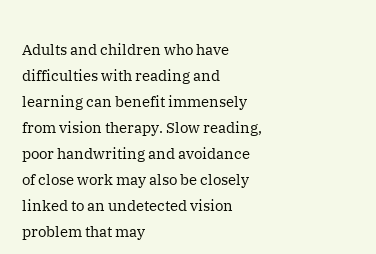Adults and children who have difficulties with reading and learning can benefit immensely from vision therapy. Slow reading, poor handwriting and avoidance of close work may also be closely linked to an undetected vision problem that may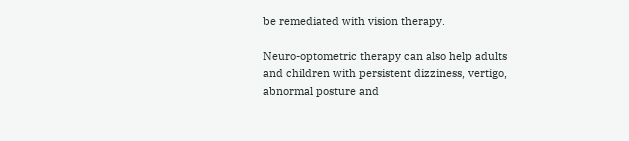be remediated with vision therapy.

Neuro-optometric therapy can also help adults and children with persistent dizziness, vertigo, abnormal posture and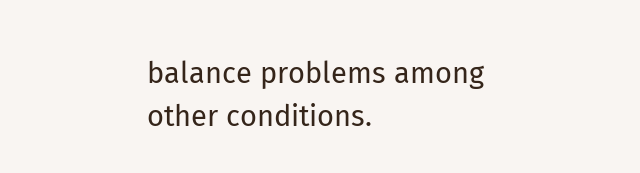balance problems among other conditions.